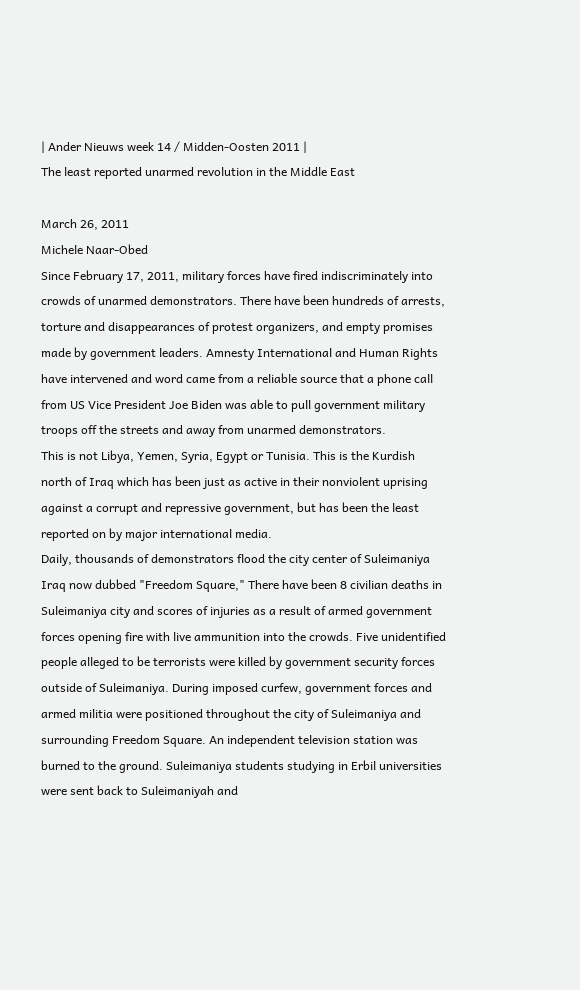| Ander Nieuws week 14 / Midden-Oosten 2011 |
The least reported unarmed revolution in the Middle East

March 26, 2011
Michele Naar-Obed
Since February 17, 2011, military forces have fired indiscriminately into crowds of unarmed demonstrators. There have been hundreds of arrests, torture and disappearances of protest organizers, and empty promises made by government leaders. Amnesty International and Human Rights have intervened and word came from a reliable source that a phone call from US Vice President Joe Biden was able to pull government military troops off the streets and away from unarmed demonstrators.
This is not Libya, Yemen, Syria, Egypt or Tunisia. This is the Kurdish north of Iraq which has been just as active in their nonviolent uprising against a corrupt and repressive government, but has been the least reported on by major international media.
Daily, thousands of demonstrators flood the city center of Suleimaniya Iraq now dubbed "Freedom Square," There have been 8 civilian deaths in Suleimaniya city and scores of injuries as a result of armed government forces opening fire with live ammunition into the crowds. Five unidentified people alleged to be terrorists were killed by government security forces outside of Suleimaniya. During imposed curfew, government forces and armed militia were positioned throughout the city of Suleimaniya and surrounding Freedom Square. An independent television station was burned to the ground. Suleimaniya students studying in Erbil universities were sent back to Suleimaniyah and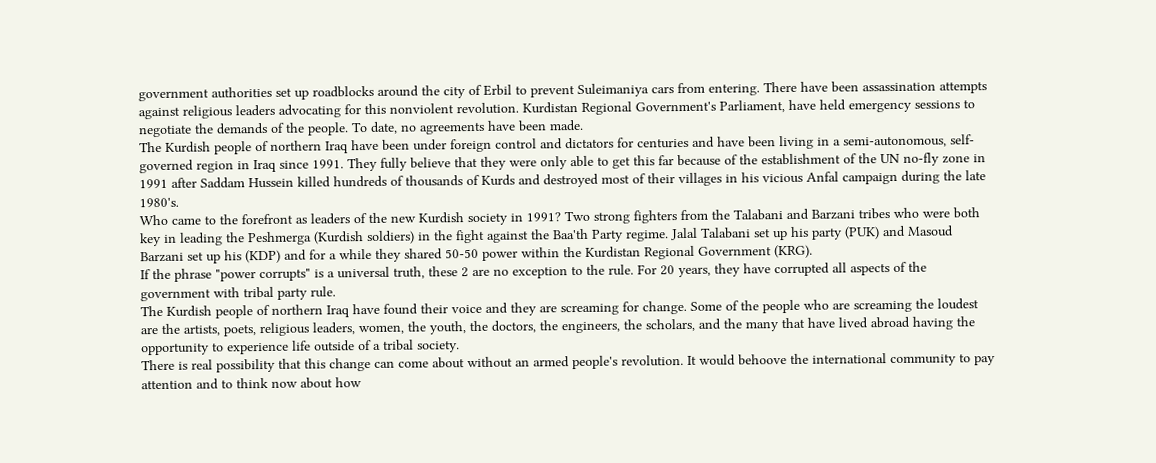government authorities set up roadblocks around the city of Erbil to prevent Suleimaniya cars from entering. There have been assassination attempts against religious leaders advocating for this nonviolent revolution. Kurdistan Regional Government's Parliament, have held emergency sessions to negotiate the demands of the people. To date, no agreements have been made.
The Kurdish people of northern Iraq have been under foreign control and dictators for centuries and have been living in a semi-autonomous, self-governed region in Iraq since 1991. They fully believe that they were only able to get this far because of the establishment of the UN no-fly zone in 1991 after Saddam Hussein killed hundreds of thousands of Kurds and destroyed most of their villages in his vicious Anfal campaign during the late 1980's.
Who came to the forefront as leaders of the new Kurdish society in 1991? Two strong fighters from the Talabani and Barzani tribes who were both key in leading the Peshmerga (Kurdish soldiers) in the fight against the Baa'th Party regime. Jalal Talabani set up his party (PUK) and Masoud Barzani set up his (KDP) and for a while they shared 50-50 power within the Kurdistan Regional Government (KRG).
If the phrase "power corrupts" is a universal truth, these 2 are no exception to the rule. For 20 years, they have corrupted all aspects of the government with tribal party rule.
The Kurdish people of northern Iraq have found their voice and they are screaming for change. Some of the people who are screaming the loudest are the artists, poets, religious leaders, women, the youth, the doctors, the engineers, the scholars, and the many that have lived abroad having the opportunity to experience life outside of a tribal society.
There is real possibility that this change can come about without an armed people's revolution. It would behoove the international community to pay attention and to think now about how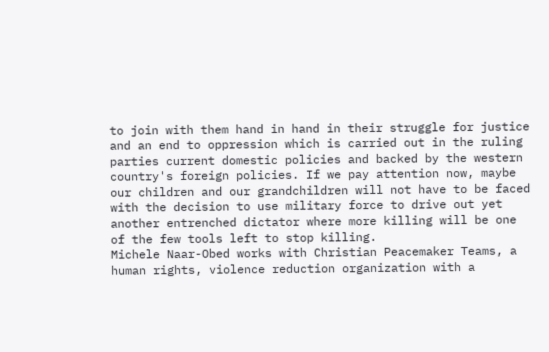to join with them hand in hand in their struggle for justice and an end to oppression which is carried out in the ruling parties current domestic policies and backed by the western country's foreign policies. If we pay attention now, maybe our children and our grandchildren will not have to be faced with the decision to use military force to drive out yet another entrenched dictator where more killing will be one of the few tools left to stop killing.
Michele Naar-Obed works with Christian Peacemaker Teams, a human rights, violence reduction organization with a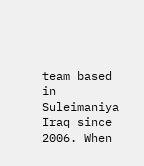team based in Suleimaniya Iraq since 2006. When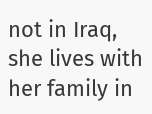not in Iraq, she lives with her family in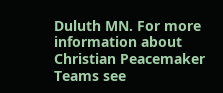Duluth MN. For more information about Christian Peacemaker Teams see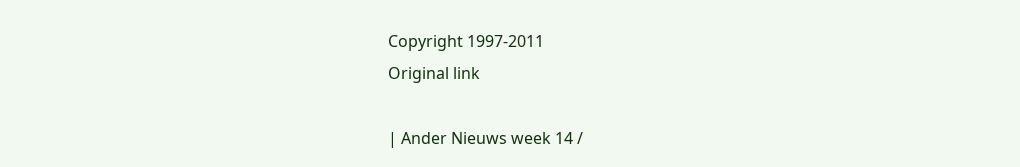Copyright 1997-2011
Original link

| Ander Nieuws week 14 /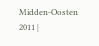Midden-Oosten 2011 |